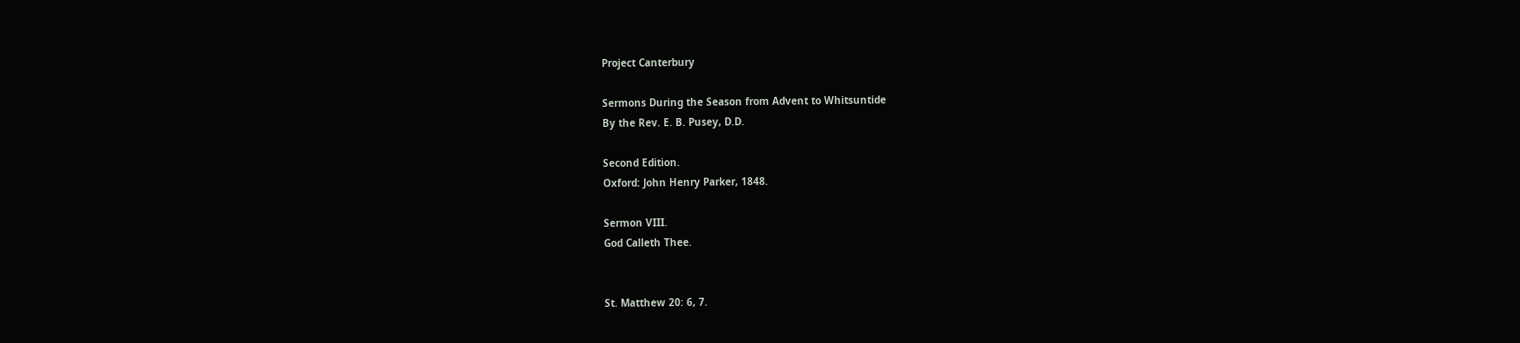Project Canterbury

Sermons During the Season from Advent to Whitsuntide
By the Rev. E. B. Pusey, D.D.

Second Edition.
Oxford: John Henry Parker, 1848.

Sermon VIII.
God Calleth Thee.


St. Matthew 20: 6, 7.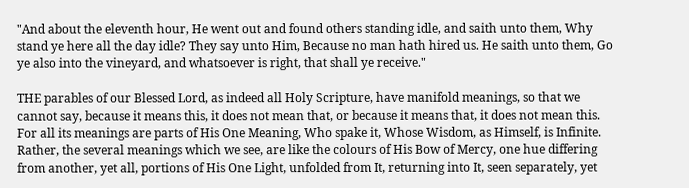"And about the eleventh hour, He went out and found others standing idle, and saith unto them, Why stand ye here all the day idle? They say unto Him, Because no man hath hired us. He saith unto them, Go ye also into the vineyard, and whatsoever is right, that shall ye receive."

THE parables of our Blessed Lord, as indeed all Holy Scripture, have manifold meanings, so that we cannot say, because it means this, it does not mean that, or because it means that, it does not mean this. For all its meanings are parts of His One Meaning, Who spake it, Whose Wisdom, as Himself, is Infinite. Rather, the several meanings which we see, are like the colours of His Bow of Mercy, one hue differing from another, yet all, portions of His One Light, unfolded from It, returning into It, seen separately, yet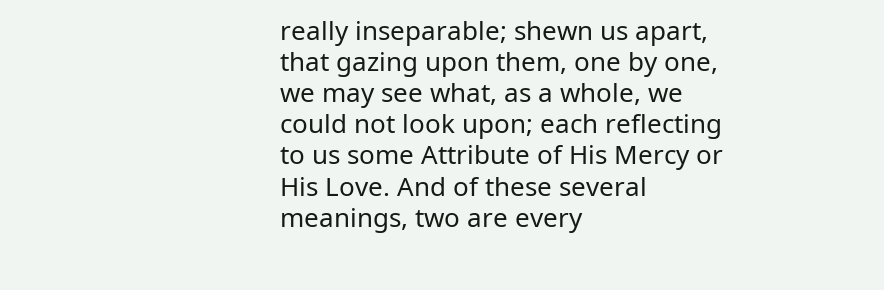really inseparable; shewn us apart, that gazing upon them, one by one, we may see what, as a whole, we could not look upon; each reflecting to us some Attribute of His Mercy or His Love. And of these several meanings, two are every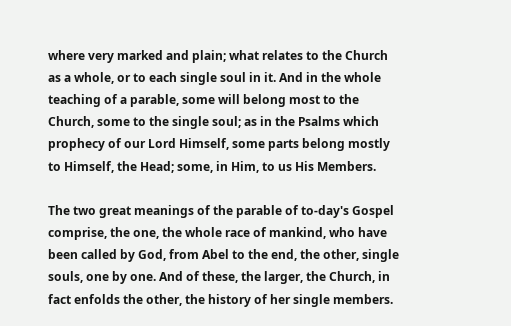where very marked and plain; what relates to the Church as a whole, or to each single soul in it. And in the whole teaching of a parable, some will belong most to the Church, some to the single soul; as in the Psalms which prophecy of our Lord Himself, some parts belong mostly to Himself, the Head; some, in Him, to us His Members.

The two great meanings of the parable of to-day's Gospel comprise, the one, the whole race of mankind, who have been called by God, from Abel to the end, the other, single souls, one by one. And of these, the larger, the Church, in fact enfolds the other, the history of her single members.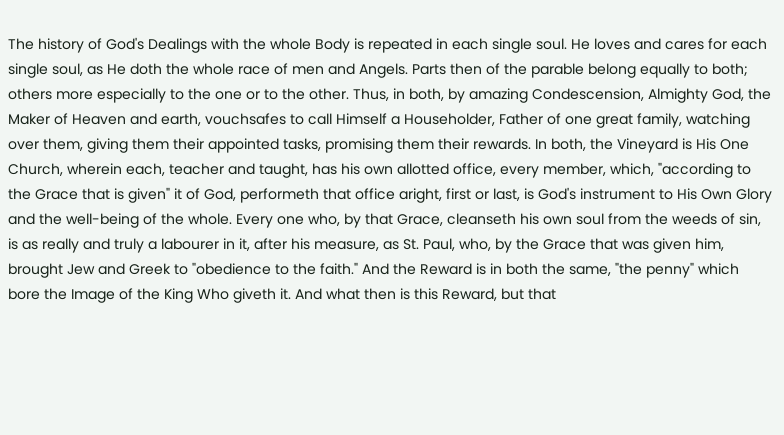The history of God's Dealings with the whole Body is repeated in each single soul. He loves and cares for each single soul, as He doth the whole race of men and Angels. Parts then of the parable belong equally to both; others more especially to the one or to the other. Thus, in both, by amazing Condescension, Almighty God, the Maker of Heaven and earth, vouchsafes to call Himself a Householder, Father of one great family, watching over them, giving them their appointed tasks, promising them their rewards. In both, the Vineyard is His One Church, wherein each, teacher and taught, has his own allotted office, every member, which, "according to the Grace that is given" it of God, performeth that office aright, first or last, is God's instrument to His Own Glory and the well-being of the whole. Every one who, by that Grace, cleanseth his own soul from the weeds of sin, is as really and truly a labourer in it, after his measure, as St. Paul, who, by the Grace that was given him, brought Jew and Greek to "obedience to the faith." And the Reward is in both the same, "the penny" which bore the Image of the King Who giveth it. And what then is this Reward, but that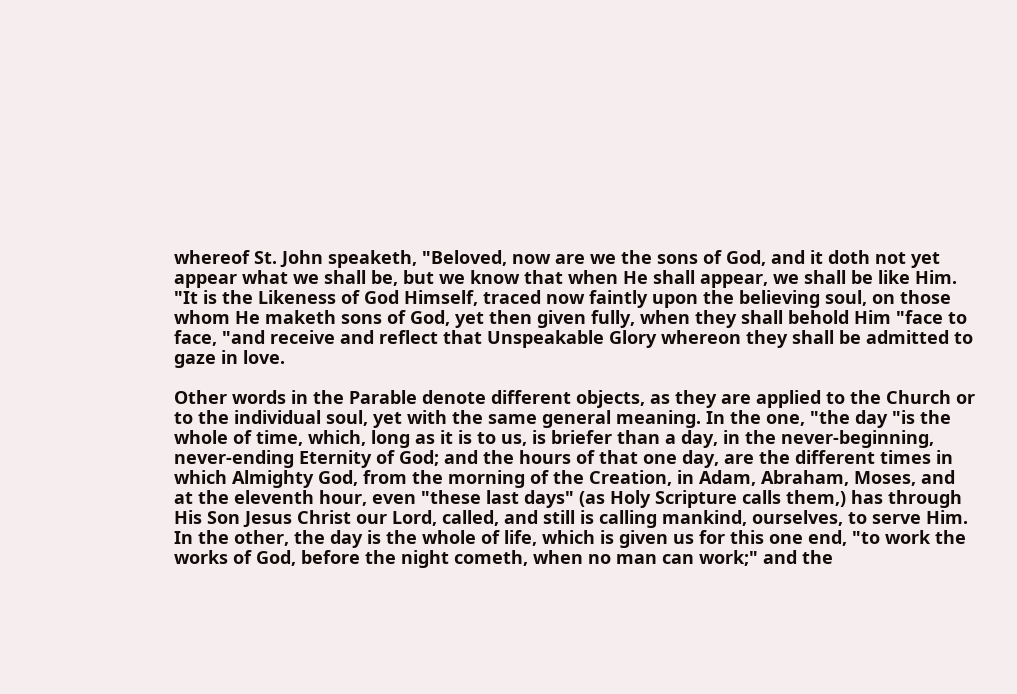whereof St. John speaketh, "Beloved, now are we the sons of God, and it doth not yet appear what we shall be, but we know that when He shall appear, we shall be like Him. "It is the Likeness of God Himself, traced now faintly upon the believing soul, on those whom He maketh sons of God, yet then given fully, when they shall behold Him "face to face, "and receive and reflect that Unspeakable Glory whereon they shall be admitted to gaze in love.

Other words in the Parable denote different objects, as they are applied to the Church or to the individual soul, yet with the same general meaning. In the one, "the day "is the whole of time, which, long as it is to us, is briefer than a day, in the never-beginning, never-ending Eternity of God; and the hours of that one day, are the different times in which Almighty God, from the morning of the Creation, in Adam, Abraham, Moses, and at the eleventh hour, even "these last days" (as Holy Scripture calls them,) has through His Son Jesus Christ our Lord, called, and still is calling mankind, ourselves, to serve Him. In the other, the day is the whole of life, which is given us for this one end, "to work the works of God, before the night cometh, when no man can work;" and the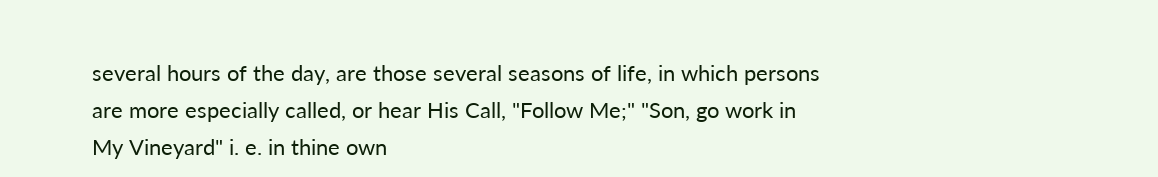several hours of the day, are those several seasons of life, in which persons are more especially called, or hear His Call, "Follow Me;" "Son, go work in My Vineyard" i. e. in thine own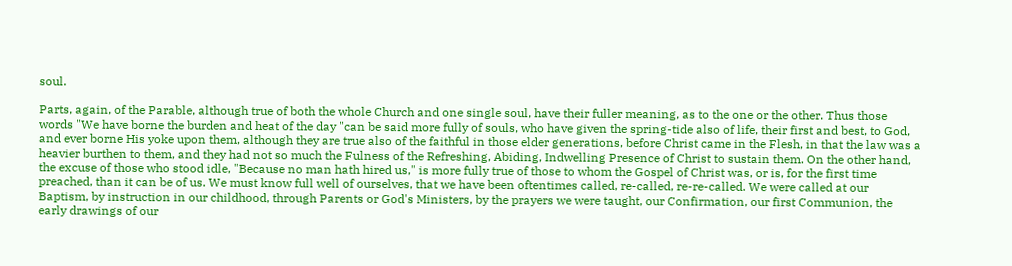soul.

Parts, again, of the Parable, although true of both the whole Church and one single soul, have their fuller meaning, as to the one or the other. Thus those words "We have borne the burden and heat of the day "can be said more fully of souls, who have given the spring-tide also of life, their first and best, to God, and ever borne His yoke upon them, although they are true also of the faithful in those elder generations, before Christ came in the Flesh, in that the law was a heavier burthen to them, and they had not so much the Fulness of the Refreshing, Abiding, Indwelling Presence of Christ to sustain them. On the other hand, the excuse of those who stood idle, "Because no man hath hired us," is more fully true of those to whom the Gospel of Christ was, or is, for the first time preached, than it can be of us. We must know full well of ourselves, that we have been oftentimes called, re-called, re-re-called. We were called at our Baptism, by instruction in our childhood, through Parents or God's Ministers, by the prayers we were taught, our Confirmation, our first Communion, the early drawings of our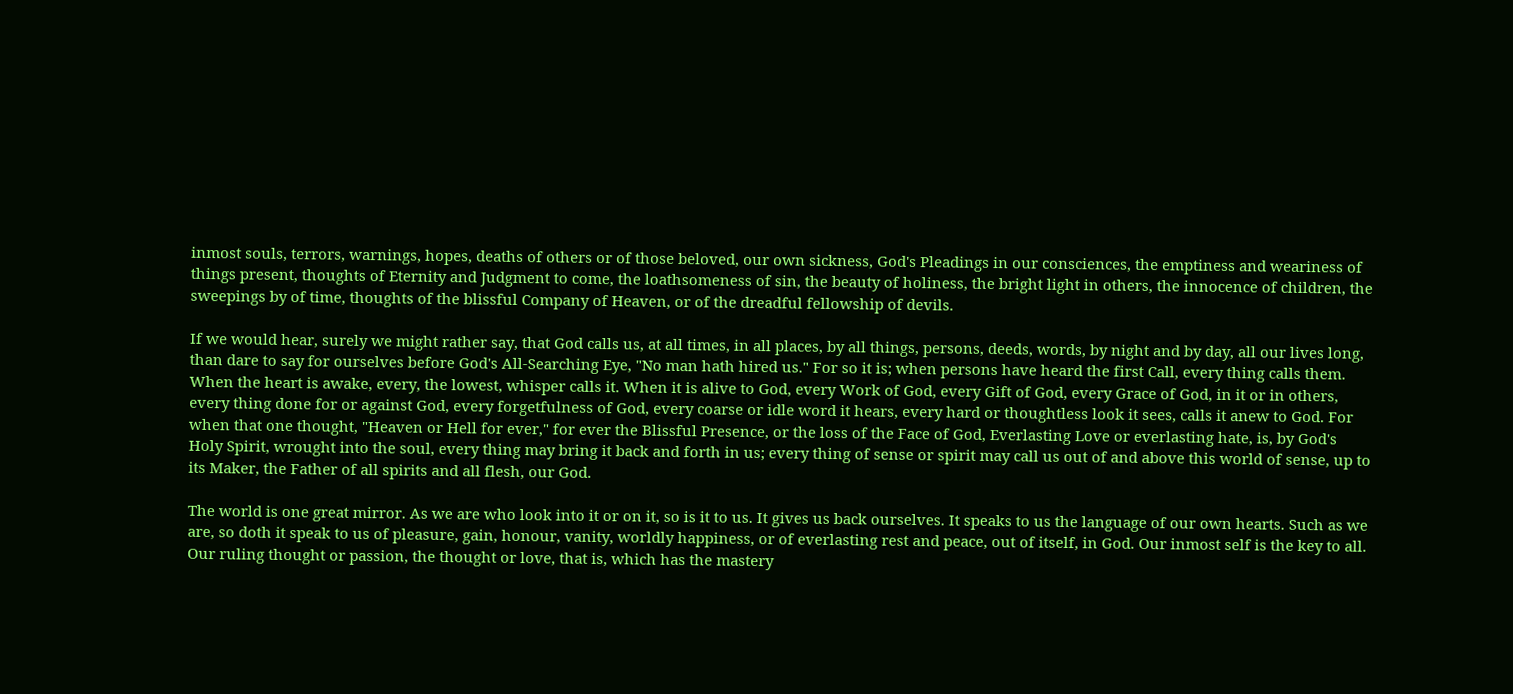inmost souls, terrors, warnings, hopes, deaths of others or of those beloved, our own sickness, God's Pleadings in our consciences, the emptiness and weariness of things present, thoughts of Eternity and Judgment to come, the loathsomeness of sin, the beauty of holiness, the bright light in others, the innocence of children, the sweepings by of time, thoughts of the blissful Company of Heaven, or of the dreadful fellowship of devils.

If we would hear, surely we might rather say, that God calls us, at all times, in all places, by all things, persons, deeds, words, by night and by day, all our lives long, than dare to say for ourselves before God's All-Searching Eye, "No man hath hired us." For so it is; when persons have heard the first Call, every thing calls them. When the heart is awake, every, the lowest, whisper calls it. When it is alive to God, every Work of God, every Gift of God, every Grace of God, in it or in others, every thing done for or against God, every forgetfulness of God, every coarse or idle word it hears, every hard or thoughtless look it sees, calls it anew to God. For when that one thought, "Heaven or Hell for ever," for ever the Blissful Presence, or the loss of the Face of God, Everlasting Love or everlasting hate, is, by God's Holy Spirit, wrought into the soul, every thing may bring it back and forth in us; every thing of sense or spirit may call us out of and above this world of sense, up to its Maker, the Father of all spirits and all flesh, our God.

The world is one great mirror. As we are who look into it or on it, so is it to us. It gives us back ourselves. It speaks to us the language of our own hearts. Such as we are, so doth it speak to us of pleasure, gain, honour, vanity, worldly happiness, or of everlasting rest and peace, out of itself, in God. Our inmost self is the key to all. Our ruling thought or passion, the thought or love, that is, which has the mastery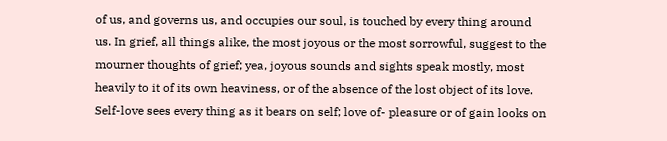of us, and governs us, and occupies our soul, is touched by every thing around us. In grief, all things alike, the most joyous or the most sorrowful, suggest to the mourner thoughts of grief; yea, joyous sounds and sights speak mostly, most heavily to it of its own heaviness, or of the absence of the lost object of its love. Self-love sees every thing as it bears on self; love of- pleasure or of gain looks on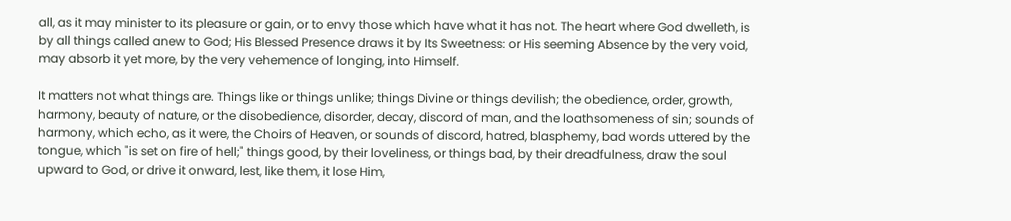all, as it may minister to its pleasure or gain, or to envy those which have what it has not. The heart where God dwelleth, is by all things called anew to God; His Blessed Presence draws it by Its Sweetness: or His seeming Absence by the very void, may absorb it yet more, by the very vehemence of longing, into Himself.

It matters not what things are. Things like or things unlike; things Divine or things devilish; the obedience, order, growth, harmony, beauty of nature, or the disobedience, disorder, decay, discord of man, and the loathsomeness of sin; sounds of harmony, which echo, as it were, the Choirs of Heaven, or sounds of discord, hatred, blasphemy, bad words uttered by the tongue, which "is set on fire of hell;" things good, by their loveliness, or things bad, by their dreadfulness, draw the soul upward to God, or drive it onward, lest, like them, it lose Him,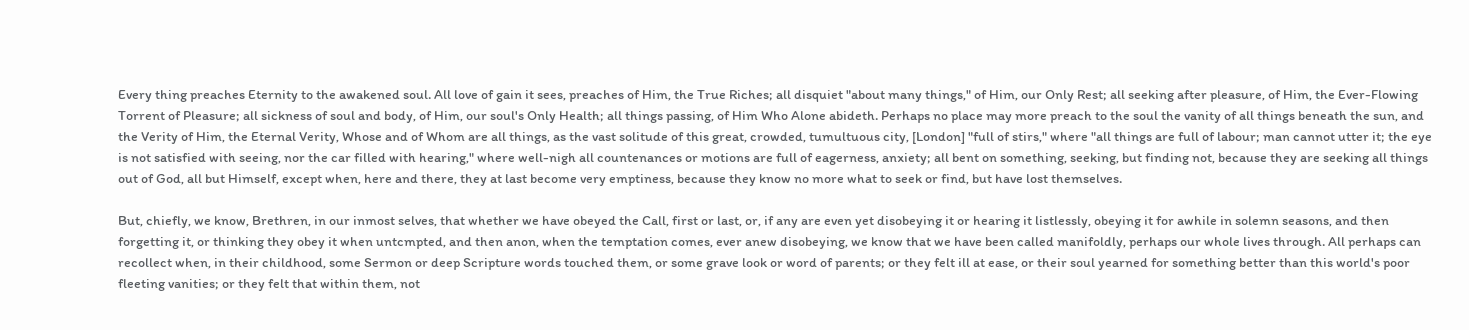Every thing preaches Eternity to the awakened soul. All love of gain it sees, preaches of Him, the True Riches; all disquiet "about many things," of Him, our Only Rest; all seeking after pleasure, of Him, the Ever-Flowing Torrent of Pleasure; all sickness of soul and body, of Him, our soul's Only Health; all things passing, of Him Who Alone abideth. Perhaps no place may more preach to the soul the vanity of all things beneath the sun, and the Verity of Him, the Eternal Verity, Whose and of Whom are all things, as the vast solitude of this great, crowded, tumultuous city, [London] "full of stirs," where "all things are full of labour; man cannot utter it; the eye is not satisfied with seeing, nor the car filled with hearing," where well-nigh all countenances or motions are full of eagerness, anxiety; all bent on something, seeking, but finding not, because they are seeking all things out of God, all but Himself, except when, here and there, they at last become very emptiness, because they know no more what to seek or find, but have lost themselves.

But, chiefly, we know, Brethren, in our inmost selves, that whether we have obeyed the Call, first or last, or, if any are even yet disobeying it or hearing it listlessly, obeying it for awhile in solemn seasons, and then forgetting it, or thinking they obey it when untcmpted, and then anon, when the temptation comes, ever anew disobeying, we know that we have been called manifoldly, perhaps our whole lives through. All perhaps can recollect when, in their childhood, some Sermon or deep Scripture words touched them, or some grave look or word of parents; or they felt ill at ease, or their soul yearned for something better than this world's poor fleeting vanities; or they felt that within them, not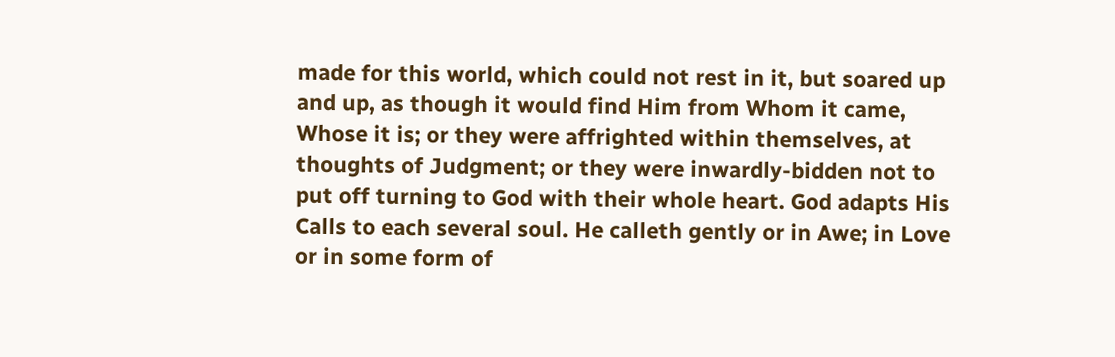made for this world, which could not rest in it, but soared up and up, as though it would find Him from Whom it came, Whose it is; or they were affrighted within themselves, at thoughts of Judgment; or they were inwardly-bidden not to put off turning to God with their whole heart. God adapts His Calls to each several soul. He calleth gently or in Awe; in Love or in some form of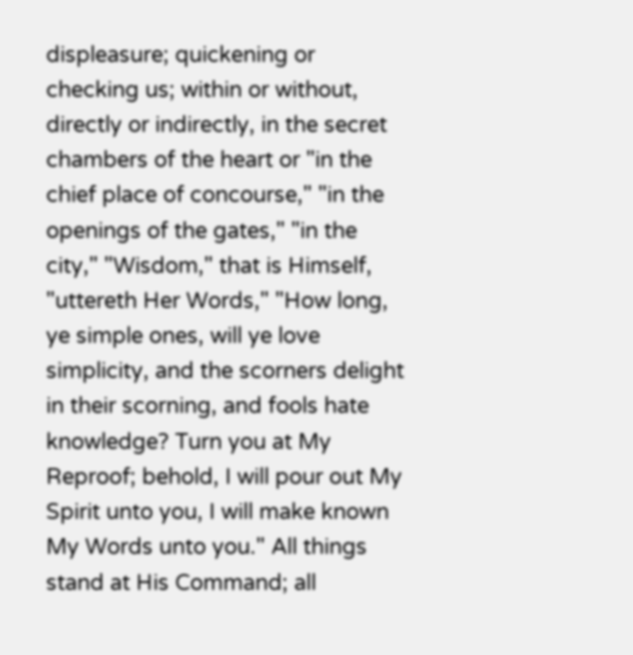displeasure; quickening or checking us; within or without, directly or indirectly, in the secret chambers of the heart or "in the chief place of concourse," "in the openings of the gates," "in the city," "Wisdom," that is Himself, "uttereth Her Words," "How long, ye simple ones, will ye love simplicity, and the scorners delight in their scorning, and fools hate knowledge? Turn you at My Reproof; behold, I will pour out My Spirit unto you, I will make known My Words unto you." All things stand at His Command; all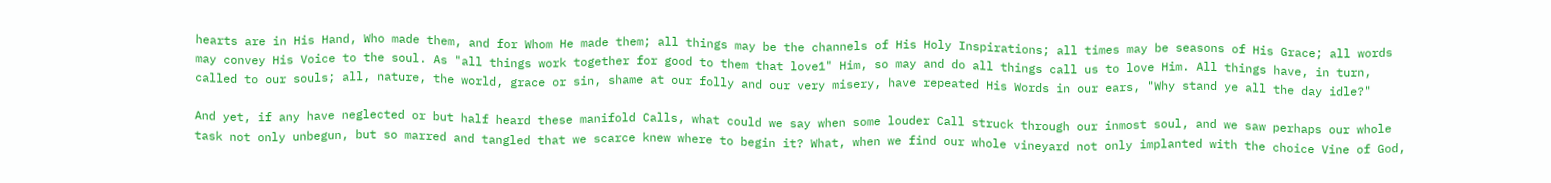hearts are in His Hand, Who made them, and for Whom He made them; all things may be the channels of His Holy Inspirations; all times may be seasons of His Grace; all words may convey His Voice to the soul. As "all things work together for good to them that love1" Him, so may and do all things call us to love Him. All things have, in turn, called to our souls; all, nature, the world, grace or sin, shame at our folly and our very misery, have repeated His Words in our ears, "Why stand ye all the day idle?"

And yet, if any have neglected or but half heard these manifold Calls, what could we say when some louder Call struck through our inmost soul, and we saw perhaps our whole task not only unbegun, but so marred and tangled that we scarce knew where to begin it? What, when we find our whole vineyard not only implanted with the choice Vine of God,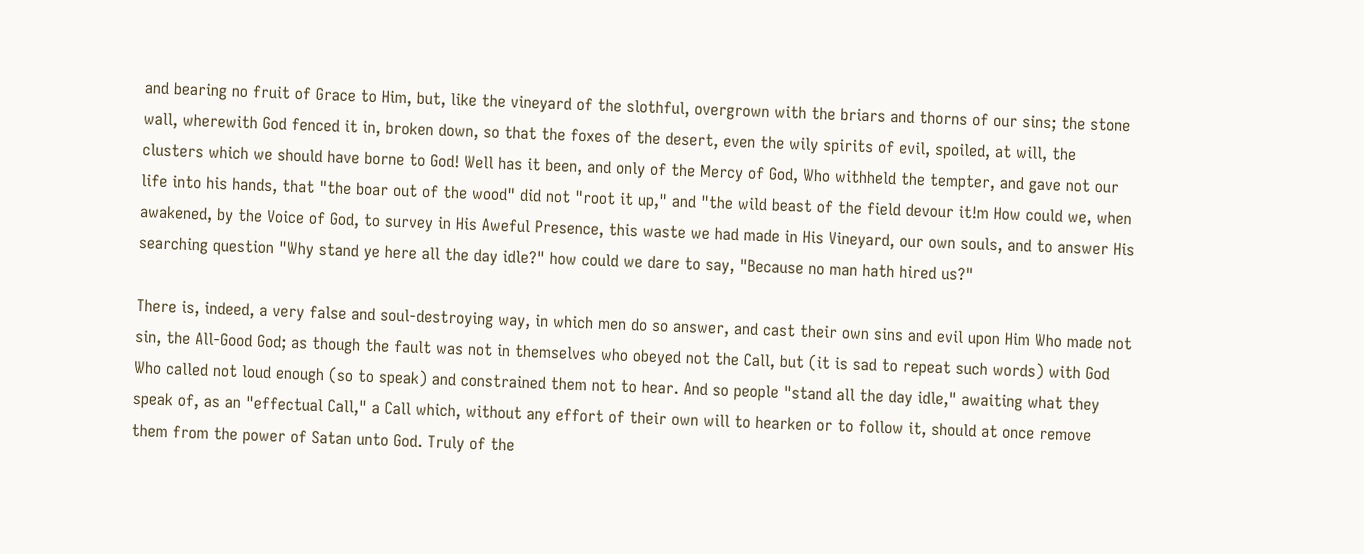and bearing no fruit of Grace to Him, but, like the vineyard of the slothful, overgrown with the briars and thorns of our sins; the stone wall, wherewith God fenced it in, broken down, so that the foxes of the desert, even the wily spirits of evil, spoiled, at will, the clusters which we should have borne to God! Well has it been, and only of the Mercy of God, Who withheld the tempter, and gave not our life into his hands, that "the boar out of the wood" did not "root it up," and "the wild beast of the field devour it!m How could we, when awakened, by the Voice of God, to survey in His Aweful Presence, this waste we had made in His Vineyard, our own souls, and to answer His searching question "Why stand ye here all the day idle?" how could we dare to say, "Because no man hath hired us?"

There is, indeed, a very false and soul-destroying way, in which men do so answer, and cast their own sins and evil upon Him Who made not sin, the All-Good God; as though the fault was not in themselves who obeyed not the Call, but (it is sad to repeat such words) with God Who called not loud enough (so to speak) and constrained them not to hear. And so people "stand all the day idle," awaiting what they speak of, as an "effectual Call," a Call which, without any effort of their own will to hearken or to follow it, should at once remove them from the power of Satan unto God. Truly of the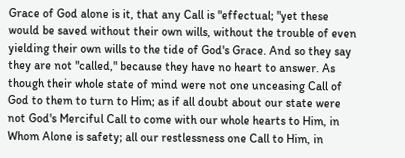Grace of God alone is it, that any Call is "effectual; "yet these would be saved without their own wills, without the trouble of even yielding their own wills to the tide of God's Grace. And so they say they are not "called," because they have no heart to answer. As though their whole state of mind were not one unceasing Call of God to them to turn to Him; as if all doubt about our state were not God's Merciful Call to come with our whole hearts to Him, in Whom Alone is safety; all our restlessness one Call to Him, in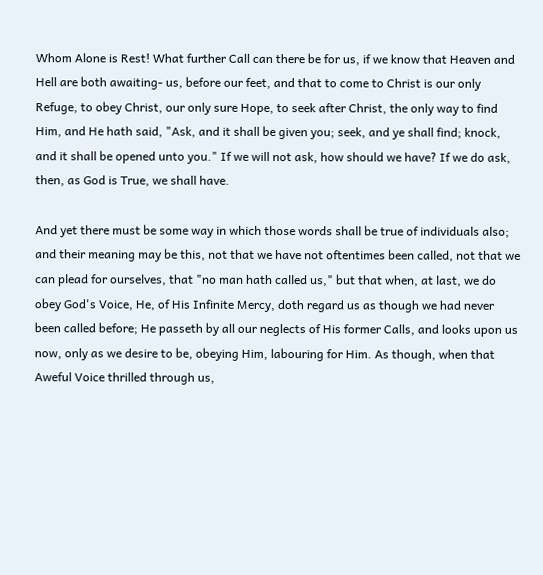Whom Alone is Rest! What further Call can there be for us, if we know that Heaven and Hell are both awaiting- us, before our feet, and that to come to Christ is our only Refuge, to obey Christ, our only sure Hope, to seek after Christ, the only way to find Him, and He hath said, "Ask, and it shall be given you; seek, and ye shall find; knock, and it shall be opened unto you." If we will not ask, how should we have? If we do ask, then, as God is True, we shall have.

And yet there must be some way in which those words shall be true of individuals also; and their meaning may be this, not that we have not oftentimes been called, not that we can plead for ourselves, that "no man hath called us," but that when, at last, we do obey God's Voice, He, of His Infinite Mercy, doth regard us as though we had never been called before; He passeth by all our neglects of His former Calls, and looks upon us now, only as we desire to be, obeying Him, labouring for Him. As though, when that Aweful Voice thrilled through us,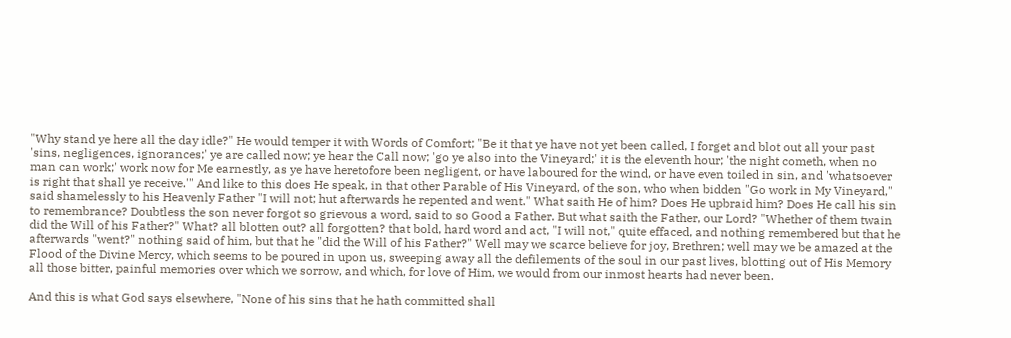"Why stand ye here all the day idle?" He would temper it with Words of Comfort; "Be it that ye have not yet been called, I forget and blot out all your past 'sins, negligences, ignorances;' ye are called now; ye hear the Call now; 'go ye also into the Vineyard;' it is the eleventh hour; 'the night cometh, when no man can work;' work now for Me earnestly, as ye have heretofore been negligent, or have laboured for the wind, or have even toiled in sin, and 'whatsoever is right that shall ye receive.'" And like to this does He speak, in that other Parable of His Vineyard, of the son, who when bidden "Go work in My Vineyard," said shamelessly to his Heavenly Father "I will not; hut afterwards he repented and went." What saith He of him? Does He upbraid him? Does He call his sin to remembrance? Doubtless the son never forgot so grievous a word, said to so Good a Father. But what saith the Father, our Lord? "Whether of them twain did the Will of his Father?" What? all blotten out? all forgotten? that bold, hard word and act, "I will not," quite effaced, and nothing remembered but that he afterwards "went?" nothing said of him, but that he "did the Will of his Father?" Well may we scarce believe for joy, Brethren; well may we be amazed at the Flood of the Divine Mercy, which seems to be poured in upon us, sweeping away all the defilements of the soul in our past lives, blotting out of His Memory all those bitter, painful memories over which we sorrow, and which, for love of Him, we would from our inmost hearts had never been.

And this is what God says elsewhere, "None of his sins that he hath committed shall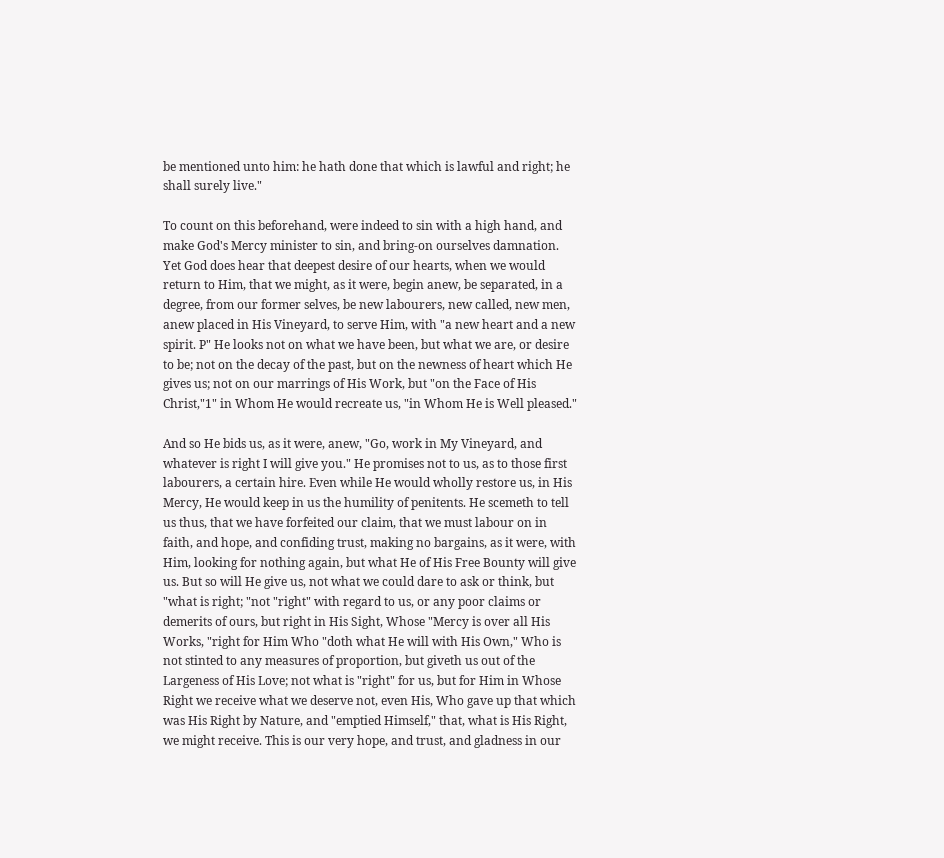be mentioned unto him: he hath done that which is lawful and right; he shall surely live."

To count on this beforehand, were indeed to sin with a high hand, and make God's Mercy minister to sin, and bring-on ourselves damnation. Yet God does hear that deepest desire of our hearts, when we would return to Him, that we might, as it were, begin anew, be separated, in a degree, from our former selves, be new labourers, new called, new men, anew placed in His Vineyard, to serve Him, with "a new heart and a new spirit. P" He looks not on what we have been, but what we are, or desire to be; not on the decay of the past, but on the newness of heart which He gives us; not on our marrings of His Work, but "on the Face of His Christ,"1" in Whom He would recreate us, "in Whom He is Well pleased."

And so He bids us, as it were, anew, "Go, work in My Vineyard, and whatever is right I will give you." He promises not to us, as to those first labourers, a certain hire. Even while He would wholly restore us, in His Mercy, He would keep in us the humility of penitents. He scemeth to tell us thus, that we have forfeited our claim, that we must labour on in faith, and hope, and confiding trust, making no bargains, as it were, with Him, looking for nothing again, but what He of His Free Bounty will give us. But so will He give us, not what we could dare to ask or think, but "what is right; "not "right" with regard to us, or any poor claims or demerits of ours, but right in His Sight, Whose "Mercy is over all His Works, "right for Him Who "doth what He will with His Own," Who is not stinted to any measures of proportion, but giveth us out of the Largeness of His Love; not what is "right" for us, but for Him in Whose Right we receive what we deserve not, even His, Who gave up that which was His Right by Nature, and "emptied Himself," that, what is His Right, we might receive. This is our very hope, and trust, and gladness in our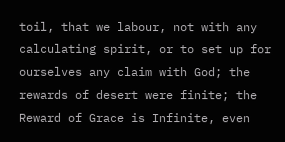toil, that we labour, not with any calculating spirit, or to set up for ourselves any claim with God; the rewards of desert were finite; the Reward of Grace is Infinite, even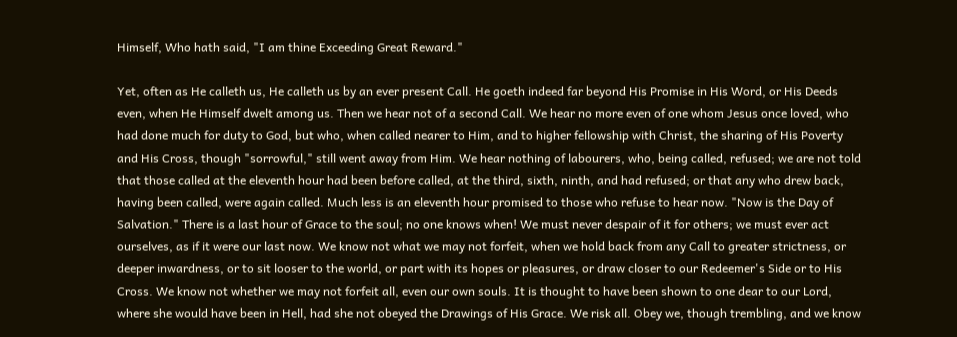Himself, Who hath said, "I am thine Exceeding Great Reward."

Yet, often as He calleth us, He calleth us by an ever present Call. He goeth indeed far beyond His Promise in His Word, or His Deeds even, when He Himself dwelt among us. Then we hear not of a second Call. We hear no more even of one whom Jesus once loved, who had done much for duty to God, but who, when called nearer to Him, and to higher fellowship with Christ, the sharing of His Poverty and His Cross, though "sorrowful," still went away from Him. We hear nothing of labourers, who, being called, refused; we are not told that those called at the eleventh hour had been before called, at the third, sixth, ninth, and had refused; or that any who drew back, having been called, were again called. Much less is an eleventh hour promised to those who refuse to hear now. "Now is the Day of Salvation." There is a last hour of Grace to the soul; no one knows when! We must never despair of it for others; we must ever act ourselves, as if it were our last now. We know not what we may not forfeit, when we hold back from any Call to greater strictness, or deeper inwardness, or to sit looser to the world, or part with its hopes or pleasures, or draw closer to our Redeemer's Side or to His Cross. We know not whether we may not forfeit all, even our own souls. It is thought to have been shown to one dear to our Lord, where she would have been in Hell, had she not obeyed the Drawings of His Grace. We risk all. Obey we, though trembling, and we know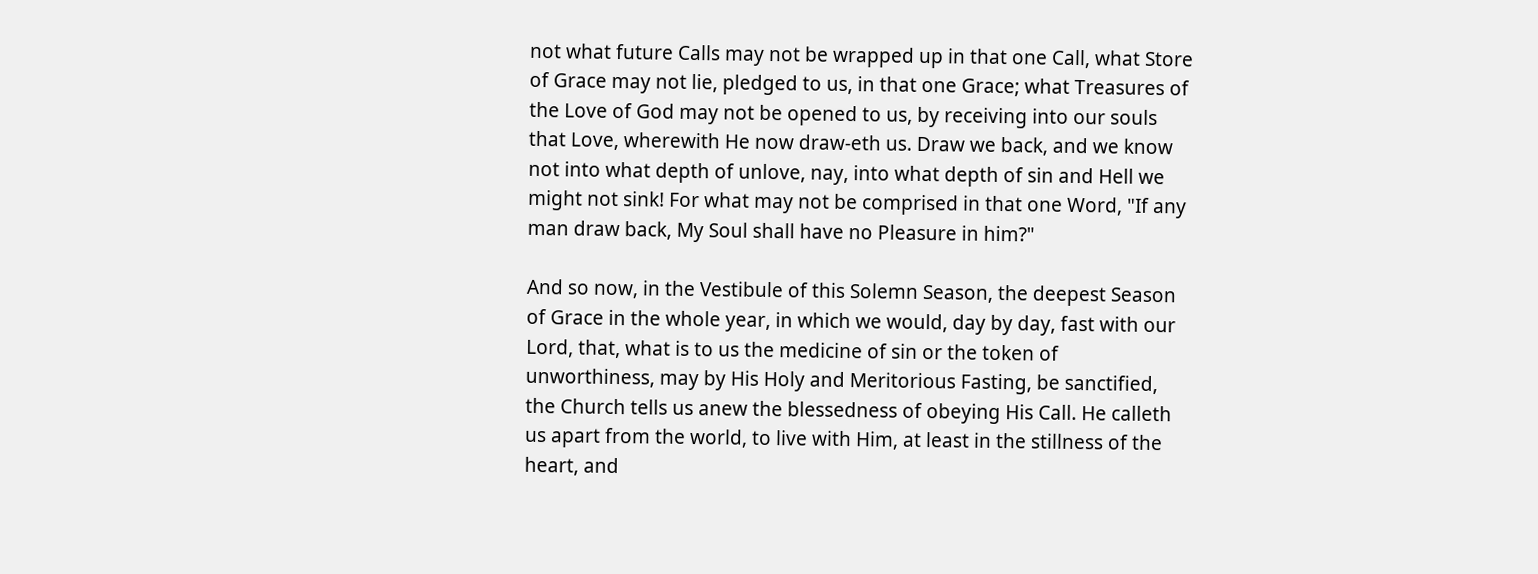not what future Calls may not be wrapped up in that one Call, what Store of Grace may not lie, pledged to us, in that one Grace; what Treasures of the Love of God may not be opened to us, by receiving into our souls that Love, wherewith He now draw-eth us. Draw we back, and we know not into what depth of unlove, nay, into what depth of sin and Hell we might not sink! For what may not be comprised in that one Word, "If any man draw back, My Soul shall have no Pleasure in him?"

And so now, in the Vestibule of this Solemn Season, the deepest Season of Grace in the whole year, in which we would, day by day, fast with our Lord, that, what is to us the medicine of sin or the token of unworthiness, may by His Holy and Meritorious Fasting, be sanctified, the Church tells us anew the blessedness of obeying His Call. He calleth us apart from the world, to live with Him, at least in the stillness of the heart, and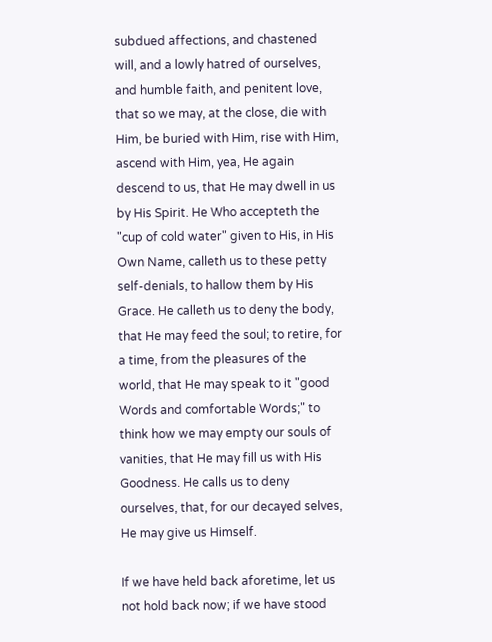subdued affections, and chastened will, and a lowly hatred of ourselves, and humble faith, and penitent love, that so we may, at the close, die with Him, be buried with Him, rise with Him, ascend with Him, yea, He again descend to us, that He may dwell in us by His Spirit. He Who accepteth the "cup of cold water" given to His, in His Own Name, calleth us to these petty self-denials, to hallow them by His Grace. He calleth us to deny the body, that He may feed the soul; to retire, for a time, from the pleasures of the world, that He may speak to it "good Words and comfortable Words;" to think how we may empty our souls of vanities, that He may fill us with His Goodness. He calls us to deny ourselves, that, for our decayed selves, He may give us Himself.

If we have held back aforetime, let us not hold back now; if we have stood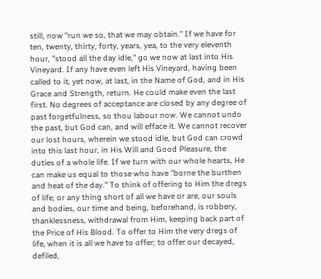still, now "run we so, that we may obtain." If we have for ten, twenty, thirty, forty, years, yea, to the very eleventh hour, "stood all the day idle," go we now at last into His Vineyard. If any have even left His Vineyard, having been called to it, yet now, at last, in the Name of God, and in His Grace and Strength, return. He could make even the last first. No degrees of acceptance are closed by any degree of past forgetfulness, so thou labour now. We cannot undo the past, but God can, and will efface it. We cannot recover our lost hours, wherein we stood idle, but God can crowd into this last hour, in His Will and Good Pleasure, the duties of a whole life. If we turn with our whole hearts, He can make us equal to those who have "borne the burthen and heat of the day." To think of offering to Him the dregs of life, or any thing short of all we have or are, our souls and bodies, our time and being, beforehand, is robbery, thanklessness, withdrawal from Him, keeping back part of the Price of His Blood. To offer to Him the very dregs of life, when it is all we have to offer; to offer our decayed, defiled,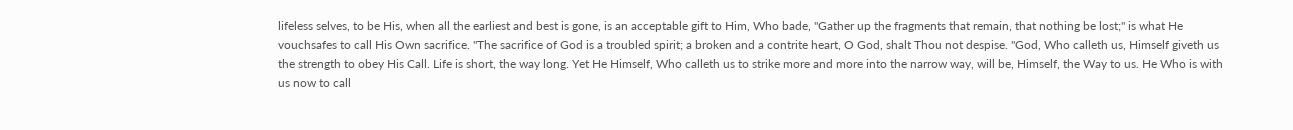lifeless selves, to be His, when all the earliest and best is gone, is an acceptable gift to Him, Who bade, "Gather up the fragments that remain, that nothing be lost;" is what He vouchsafes to call His Own sacrifice. "The sacrifice of God is a troubled spirit; a broken and a contrite heart, O God, shalt Thou not despise. "God, Who calleth us, Himself giveth us the strength to obey His Call. Life is short, the way long. Yet He Himself, Who calleth us to strike more and more into the narrow way, will be, Himself, the Way to us. He Who is with us now to call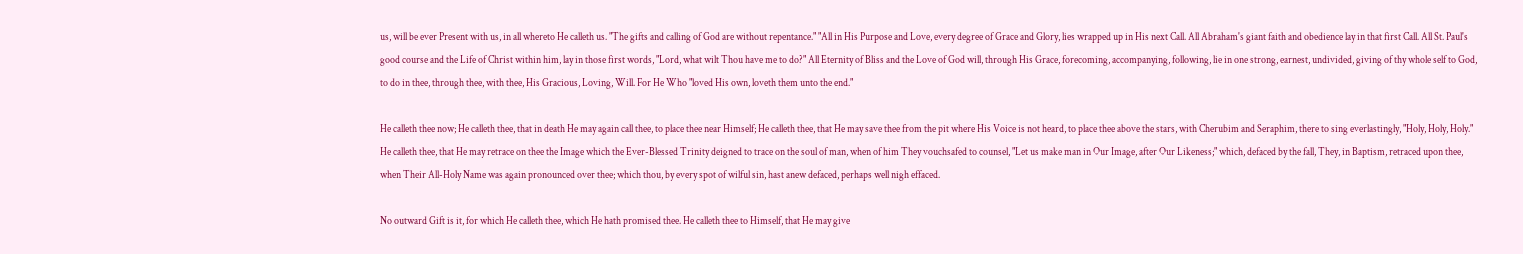us, will be ever Present with us, in all whereto He calleth us. "The gifts and calling of God are without repentance." "All in His Purpose and Love, every degree of Grace and Glory, lies wrapped up in His next Call. All Abraham's giant faith and obedience lay in that first Call. All St. Paul's good course and the Life of Christ within him, lay in those first words, "Lord, what wilt Thou have me to do?" All Eternity of Bliss and the Love of God will, through His Grace, forecoming, accompanying, following, lie in one strong, earnest, undivided, giving of thy whole self to God, to do in thee, through thee, with thee, His Gracious, Loving, Will. For He Who "loved His own, loveth them unto the end."

He calleth thee now; He calleth thee, that in death He may again call thee, to place thee near Himself; He calleth thee, that He may save thee from the pit where His Voice is not heard, to place thee above the stars, with Cherubim and Seraphim, there to sing everlastingly, "Holy, Holy, Holy." He calleth thee, that He may retrace on thee the Image which the Ever-Blessed Trinity deigned to trace on the soul of man, when of him They vouchsafed to counsel, "Let us make man in Our Image, after Our Likeness;" which, defaced by the fall, They, in Baptism, retraced upon thee, when Their All-Holy Name was again pronounced over thee; which thou, by every spot of wilful sin, hast anew defaced, perhaps well nigh effaced.

No outward Gift is it, for which He calleth thee, which He hath promised thee. He calleth thee to Himself, that He may give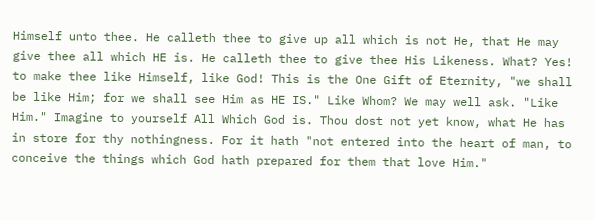Himself unto thee. He calleth thee to give up all which is not He, that He may give thee all which HE is. He calleth thee to give thee His Likeness. What? Yes! to make thee like Himself, like God! This is the One Gift of Eternity, "we shall be like Him; for we shall see Him as HE IS." Like Whom? We may well ask. "Like Him." Imagine to yourself All Which God is. Thou dost not yet know, what He has in store for thy nothingness. For it hath "not entered into the heart of man, to conceive the things which God hath prepared for them that love Him."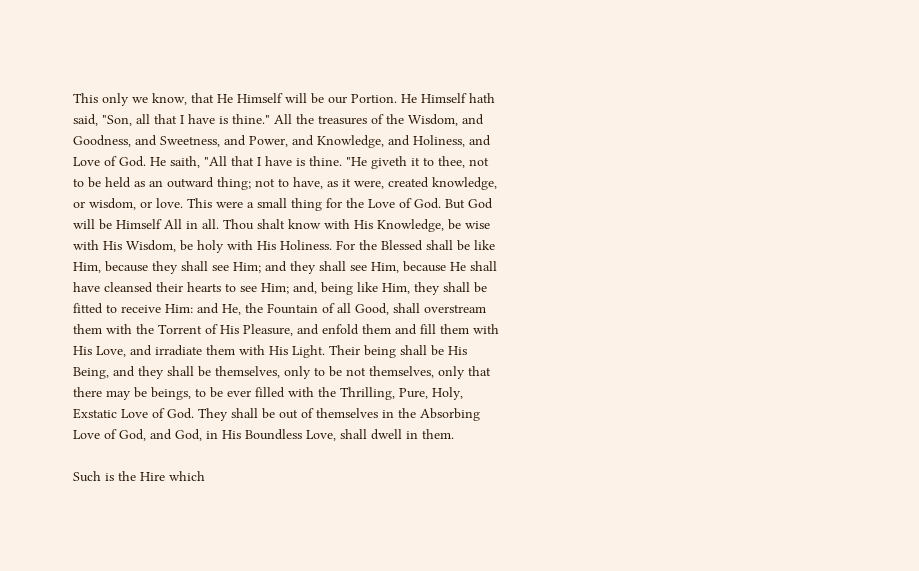This only we know, that He Himself will be our Portion. He Himself hath said, "Son, all that I have is thine." All the treasures of the Wisdom, and Goodness, and Sweetness, and Power, and Knowledge, and Holiness, and Love of God. He saith, "All that I have is thine. "He giveth it to thee, not to be held as an outward thing; not to have, as it were, created knowledge, or wisdom, or love. This were a small thing for the Love of God. But God will be Himself All in all. Thou shalt know with His Knowledge, be wise with His Wisdom, be holy with His Holiness. For the Blessed shall be like Him, because they shall see Him; and they shall see Him, because He shall have cleansed their hearts to see Him; and, being like Him, they shall be fitted to receive Him: and He, the Fountain of all Good, shall overstream them with the Torrent of His Pleasure, and enfold them and fill them with His Love, and irradiate them with His Light. Their being shall be His Being, and they shall be themselves, only to be not themselves, only that there may be beings, to be ever filled with the Thrilling, Pure, Holy, Exstatic Love of God. They shall be out of themselves in the Absorbing Love of God, and God, in His Boundless Love, shall dwell in them.

Such is the Hire which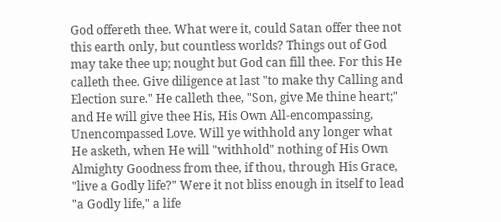God offereth thee. What were it, could Satan offer thee not this earth only, but countless worlds? Things out of God may take thee up; nought but God can fill thee. For this He calleth thee. Give diligence at last "to make thy Calling and Election sure." He calleth thee, "Son, give Me thine heart;" and He will give thee His, His Own All-encompassing, Unencompassed Love. Will ye withhold any longer what He asketh, when He will "withhold" nothing of His Own Almighty Goodness from thee, if thou, through His Grace, "live a Godly life?" Were it not bliss enough in itself to lead "a Godly life," a life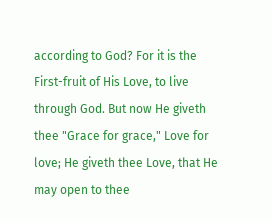according to God? For it is the First-fruit of His Love, to live through God. But now He giveth thee "Grace for grace," Love for love; He giveth thee Love, that He may open to thee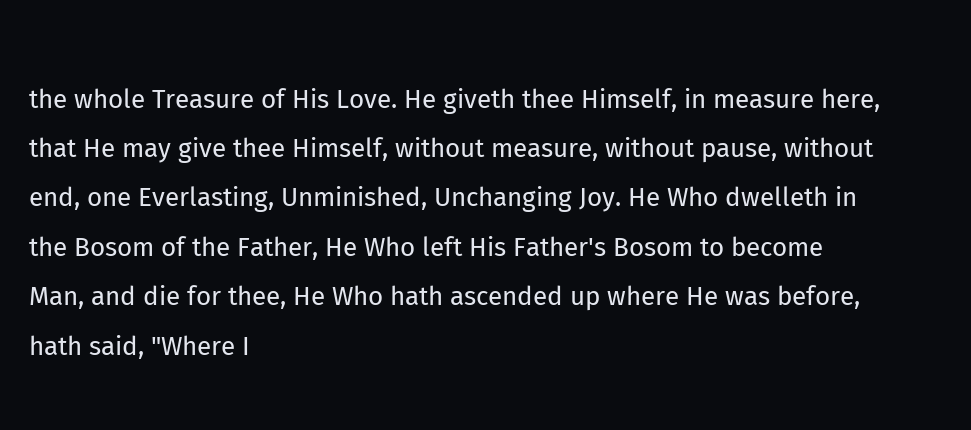the whole Treasure of His Love. He giveth thee Himself, in measure here, that He may give thee Himself, without measure, without pause, without end, one Everlasting, Unminished, Unchanging Joy. He Who dwelleth in the Bosom of the Father, He Who left His Father's Bosom to become Man, and die for thee, He Who hath ascended up where He was before, hath said, "Where I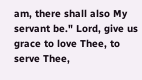am, there shall also My servant be." Lord, give us grace to love Thee, to serve Thee,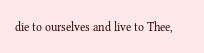die to ourselves and live to Thee,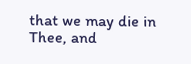that we may die in Thee, and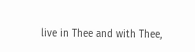live in Thee and with Thee,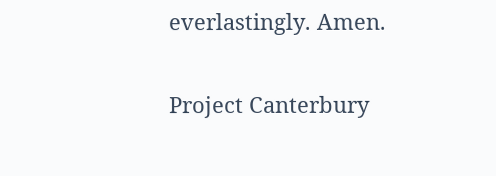everlastingly. Amen.

Project Canterbury